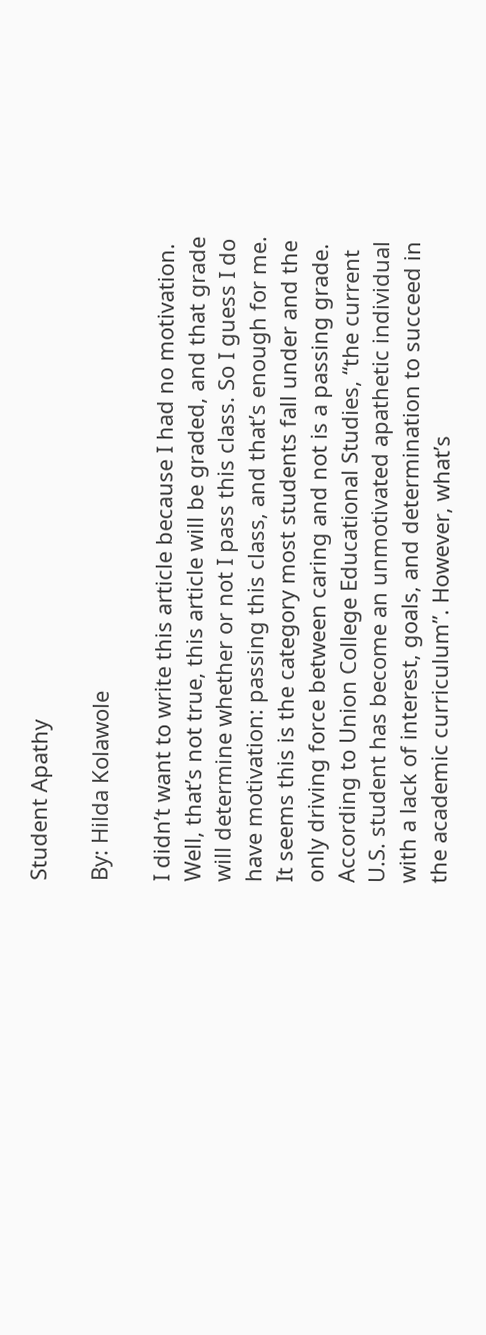Student Apathy

By: Hilda Kolawole

I didn’t want to write this article because I had no motivation. Well, that’s not true, this article will be graded, and that grade will determine whether or not I pass this class. So I guess I do have motivation: passing this class, and that’s enough for me. It seems this is the category most students fall under and the only driving force between caring and not is a passing grade. According to Union College Educational Studies, “the current U.S. student has become an unmotivated apathetic individual with a lack of interest, goals, and determination to succeed in the academic curriculum”. However, what’s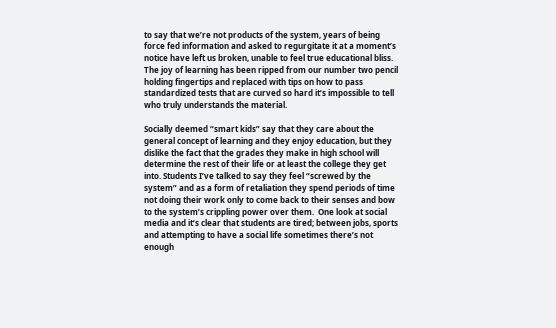to say that we’re not products of the system, years of being force fed information and asked to regurgitate it at a moment’s notice have left us broken, unable to feel true educational bliss. The joy of learning has been ripped from our number two pencil holding fingertips and replaced with tips on how to pass standardized tests that are curved so hard it’s impossible to tell who truly understands the material.

Socially deemed “smart kids” say that they care about the general concept of learning and they enjoy education, but they dislike the fact that the grades they make in high school will determine the rest of their life or at least the college they get into. Students I’ve talked to say they feel “screwed by the system” and as a form of retaliation they spend periods of time not doing their work only to come back to their senses and bow to the system’s crippling power over them.  One look at social media and it’s clear that students are tired; between jobs, sports and attempting to have a social life sometimes there’s not enough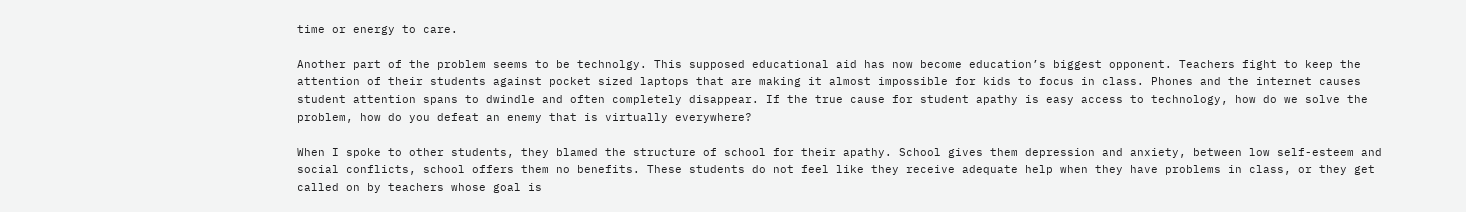time or energy to care.

Another part of the problem seems to be technolgy. This supposed educational aid has now become education’s biggest opponent. Teachers fight to keep the attention of their students against pocket sized laptops that are making it almost impossible for kids to focus in class. Phones and the internet causes student attention spans to dwindle and often completely disappear. If the true cause for student apathy is easy access to technology, how do we solve the problem, how do you defeat an enemy that is virtually everywhere?

When I spoke to other students, they blamed the structure of school for their apathy. School gives them depression and anxiety, between low self-esteem and social conflicts, school offers them no benefits. These students do not feel like they receive adequate help when they have problems in class, or they get called on by teachers whose goal is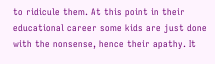to ridicule them. At this point in their educational career some kids are just done with the nonsense, hence their apathy. It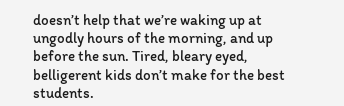doesn’t help that we’re waking up at ungodly hours of the morning, and up before the sun. Tired, bleary eyed, belligerent kids don’t make for the best students.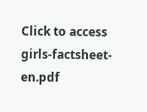Click to access girls-factsheet-en.pdf